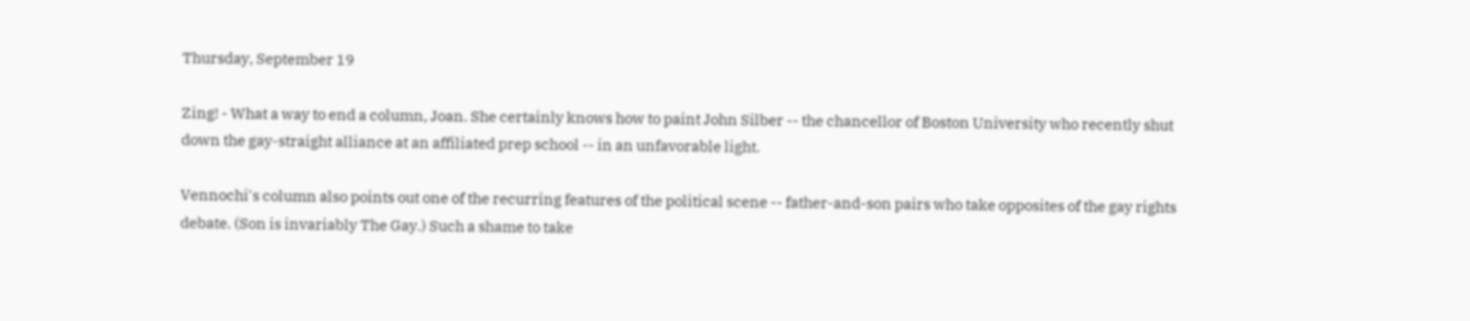Thursday, September 19

Zing! - What a way to end a column, Joan. She certainly knows how to paint John Silber -- the chancellor of Boston University who recently shut down the gay-straight alliance at an affiliated prep school -- in an unfavorable light.

Vennochi's column also points out one of the recurring features of the political scene -- father-and-son pairs who take opposites of the gay rights debate. (Son is invariably The Gay.) Such a shame to take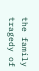the family tragedy of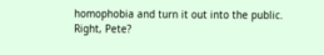homophobia and turn it out into the public. Right, Pete?